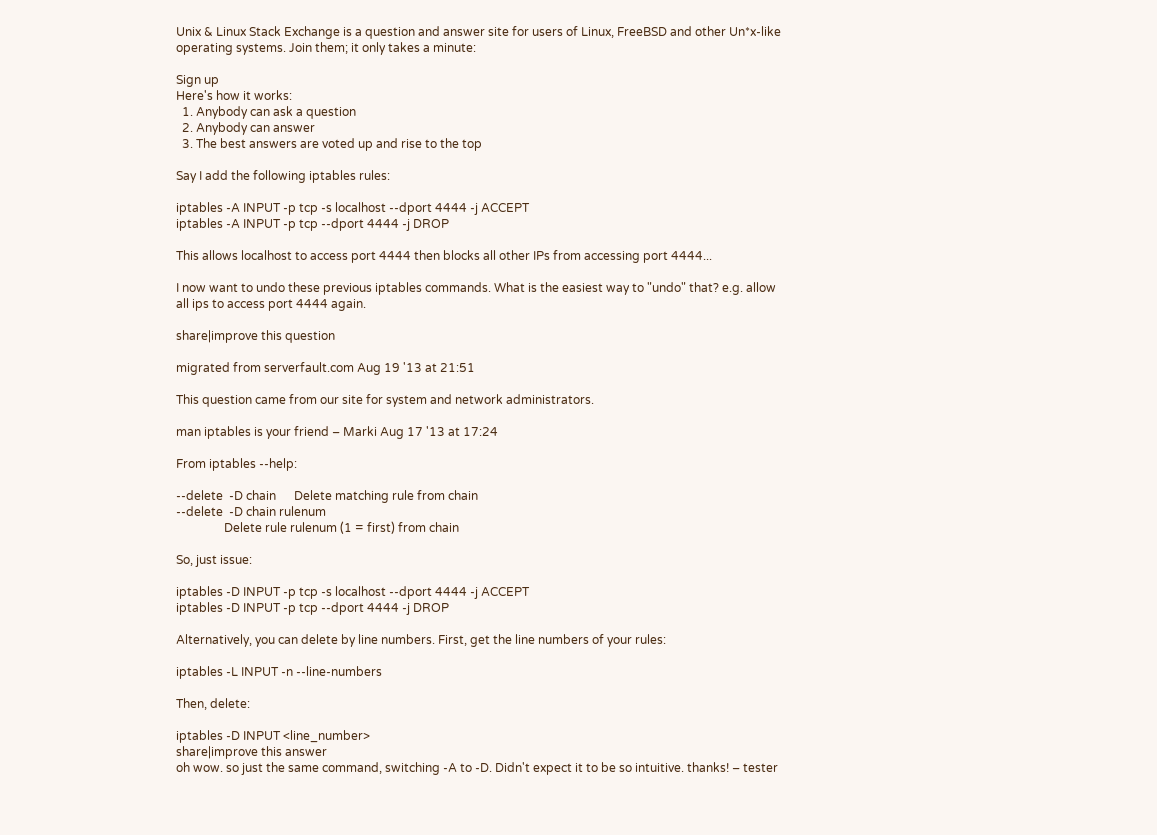Unix & Linux Stack Exchange is a question and answer site for users of Linux, FreeBSD and other Un*x-like operating systems. Join them; it only takes a minute:

Sign up
Here's how it works:
  1. Anybody can ask a question
  2. Anybody can answer
  3. The best answers are voted up and rise to the top

Say I add the following iptables rules:

iptables -A INPUT -p tcp -s localhost --dport 4444 -j ACCEPT
iptables -A INPUT -p tcp --dport 4444 -j DROP

This allows localhost to access port 4444 then blocks all other IPs from accessing port 4444...

I now want to undo these previous iptables commands. What is the easiest way to "undo" that? e.g. allow all ips to access port 4444 again.

share|improve this question

migrated from serverfault.com Aug 19 '13 at 21:51

This question came from our site for system and network administrators.

man iptables is your friend – Marki Aug 17 '13 at 17:24

From iptables --help:

--delete  -D chain      Delete matching rule from chain
--delete  -D chain rulenum
                Delete rule rulenum (1 = first) from chain

So, just issue:

iptables -D INPUT -p tcp -s localhost --dport 4444 -j ACCEPT
iptables -D INPUT -p tcp --dport 4444 -j DROP

Alternatively, you can delete by line numbers. First, get the line numbers of your rules:

iptables -L INPUT -n --line-numbers

Then, delete:

iptables -D INPUT <line_number>
share|improve this answer
oh wow. so just the same command, switching -A to -D. Didn't expect it to be so intuitive. thanks! – tester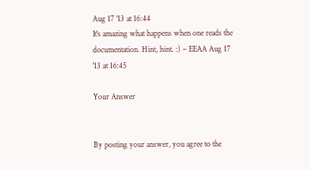Aug 17 '13 at 16:44
It's amazing what happens when one reads the documentation. Hint, hint. :) – EEAA Aug 17 '13 at 16:45

Your Answer


By posting your answer, you agree to the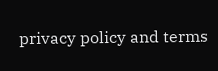privacy policy and terms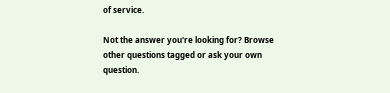of service.

Not the answer you're looking for? Browse other questions tagged or ask your own question.